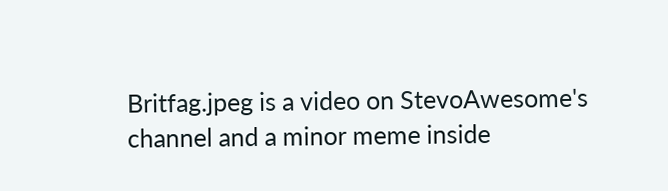Britfag.jpeg is a video on StevoAwesome's channel and a minor meme inside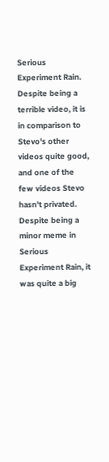Serious Experiment Rain. Despite being a terrible video, it is in comparison to Stevo's other videos quite good, and one of the few videos Stevo hasn't privated. Despite being a minor meme in Serious Experiment Rain, it was quite a big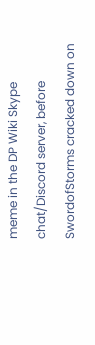meme in the DP Wiki Skype chat/Discord server, before SwordofStorms cracked down on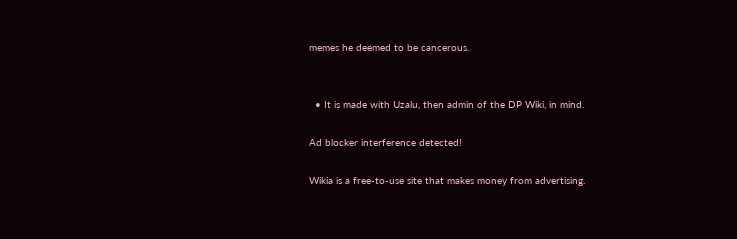memes he deemed to be cancerous.


  • It is made with Uzalu, then admin of the DP Wiki, in mind.

Ad blocker interference detected!

Wikia is a free-to-use site that makes money from advertising.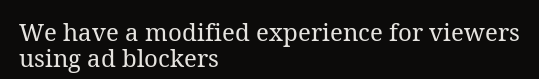We have a modified experience for viewers using ad blockers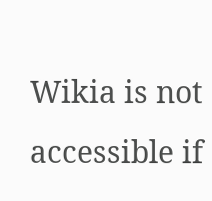Wikia is not accessible if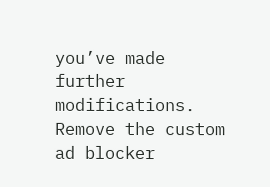you’ve made further modifications. Remove the custom ad blocker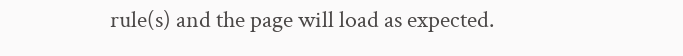rule(s) and the page will load as expected.